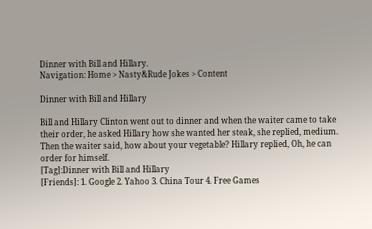Dinner with Bill and Hillary.
Navigation: Home > Nasty&Rude Jokes > Content

Dinner with Bill and Hillary

Bill and Hillary Clinton went out to dinner and when the waiter came to take
their order, he asked Hillary how she wanted her steak, she replied, medium.
Then the waiter said, how about your vegetable? Hillary replied, Oh, he can
order for himself.
[Tag]:Dinner with Bill and Hillary
[Friends]: 1. Google 2. Yahoo 3. China Tour 4. Free Games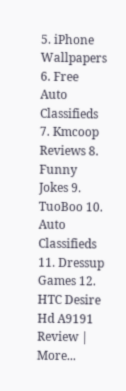5. iPhone Wallpapers 6. Free Auto Classifieds 7. Kmcoop Reviews 8. Funny Jokes 9. TuoBoo 10. Auto Classifieds 11. Dressup Games 12. HTC Desire Hd A9191 Review | More...